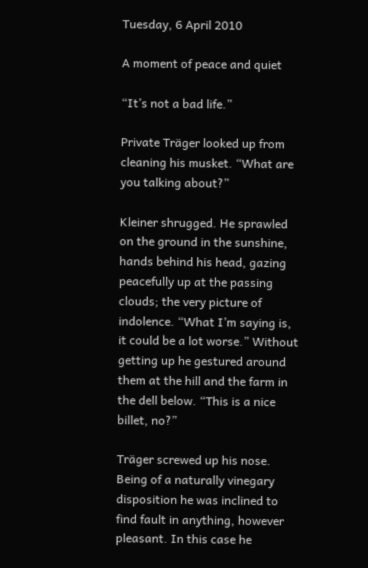Tuesday, 6 April 2010

A moment of peace and quiet

“It’s not a bad life.”

Private Träger looked up from cleaning his musket. “What are you talking about?”

Kleiner shrugged. He sprawled on the ground in the sunshine, hands behind his head, gazing peacefully up at the passing clouds; the very picture of indolence. “What I’m saying is, it could be a lot worse.” Without getting up he gestured around them at the hill and the farm in the dell below. “This is a nice billet, no?”

Träger screwed up his nose. Being of a naturally vinegary disposition he was inclined to find fault in anything, however pleasant. In this case he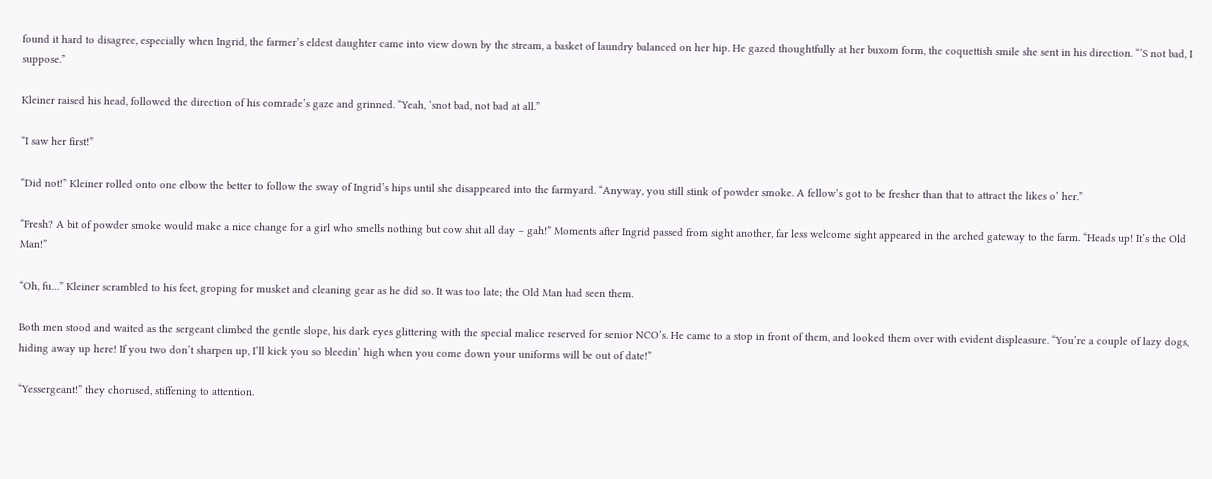found it hard to disagree, especially when Ingrid, the farmer’s eldest daughter came into view down by the stream, a basket of laundry balanced on her hip. He gazed thoughtfully at her buxom form, the coquettish smile she sent in his direction. “’S not bad, I suppose.”

Kleiner raised his head, followed the direction of his comrade’s gaze and grinned. “Yeah, ‘snot bad, not bad at all.”

“I saw her first!”

“Did not!” Kleiner rolled onto one elbow the better to follow the sway of Ingrid’s hips until she disappeared into the farmyard. “Anyway, you still stink of powder smoke. A fellow’s got to be fresher than that to attract the likes o’ her.”

“Fresh? A bit of powder smoke would make a nice change for a girl who smells nothing but cow shit all day – gah!” Moments after Ingrid passed from sight another, far less welcome sight appeared in the arched gateway to the farm. “Heads up! It’s the Old Man!”

“Oh, fu…” Kleiner scrambled to his feet, groping for musket and cleaning gear as he did so. It was too late; the Old Man had seen them.

Both men stood and waited as the sergeant climbed the gentle slope, his dark eyes glittering with the special malice reserved for senior NCO’s. He came to a stop in front of them, and looked them over with evident displeasure. “You’re a couple of lazy dogs, hiding away up here! If you two don’t sharpen up, I’ll kick you so bleedin’ high when you come down your uniforms will be out of date!”

“Yessergeant!” they chorused, stiffening to attention.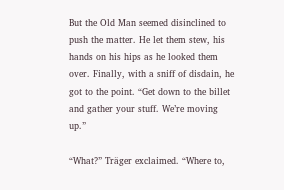But the Old Man seemed disinclined to push the matter. He let them stew, his hands on his hips as he looked them over. Finally, with a sniff of disdain, he got to the point. “Get down to the billet and gather your stuff. We’re moving up.”

“What?” Träger exclaimed. “Where to,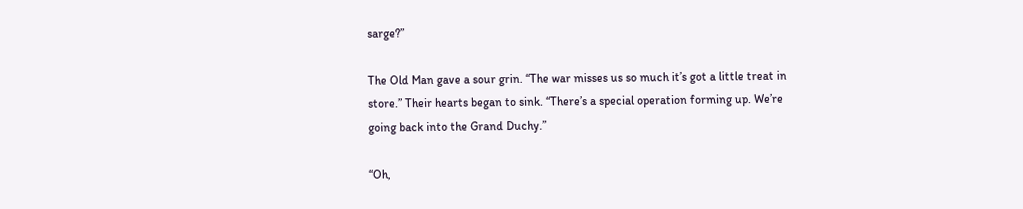sarge?”

The Old Man gave a sour grin. “The war misses us so much it’s got a little treat in store.” Their hearts began to sink. “There’s a special operation forming up. We’re going back into the Grand Duchy.”

“Oh,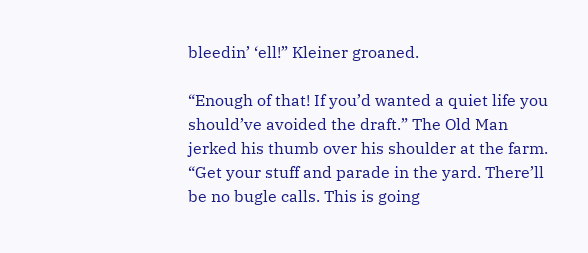bleedin’ ‘ell!” Kleiner groaned.

“Enough of that! If you’d wanted a quiet life you should’ve avoided the draft.” The Old Man jerked his thumb over his shoulder at the farm. “Get your stuff and parade in the yard. There’ll be no bugle calls. This is going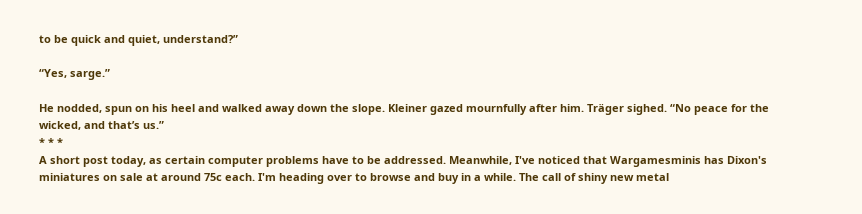to be quick and quiet, understand?”

“Yes, sarge.”

He nodded, spun on his heel and walked away down the slope. Kleiner gazed mournfully after him. Träger sighed. “No peace for the wicked, and that’s us.”
* * *
A short post today, as certain computer problems have to be addressed. Meanwhile, I've noticed that Wargamesminis has Dixon's miniatures on sale at around 75c each. I'm heading over to browse and buy in a while. The call of shiny new metal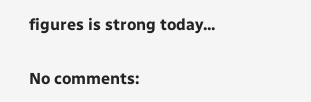figures is strong today...

No comments: